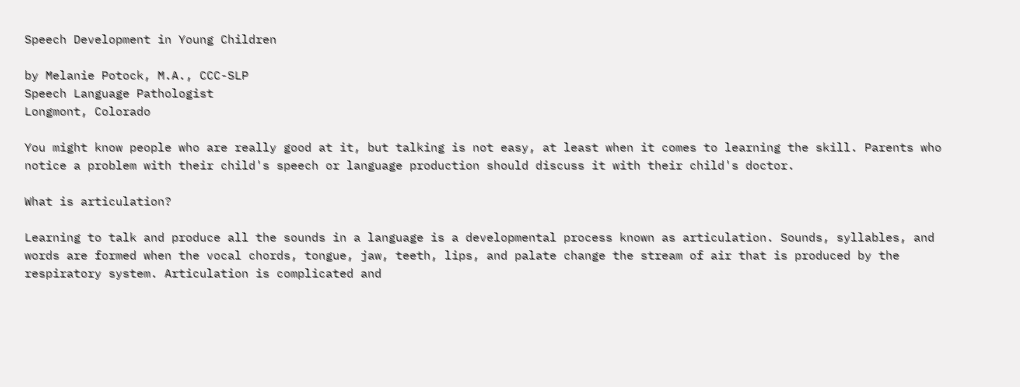Speech Development in Young Children

by Melanie Potock, M.A., CCC-SLP
Speech Language Pathologist
Longmont, Colorado

You might know people who are really good at it, but talking is not easy, at least when it comes to learning the skill. Parents who notice a problem with their child's speech or language production should discuss it with their child's doctor.

What is articulation?

Learning to talk and produce all the sounds in a language is a developmental process known as articulation. Sounds, syllables, and words are formed when the vocal chords, tongue, jaw, teeth, lips, and palate change the stream of air that is produced by the respiratory system. Articulation is complicated and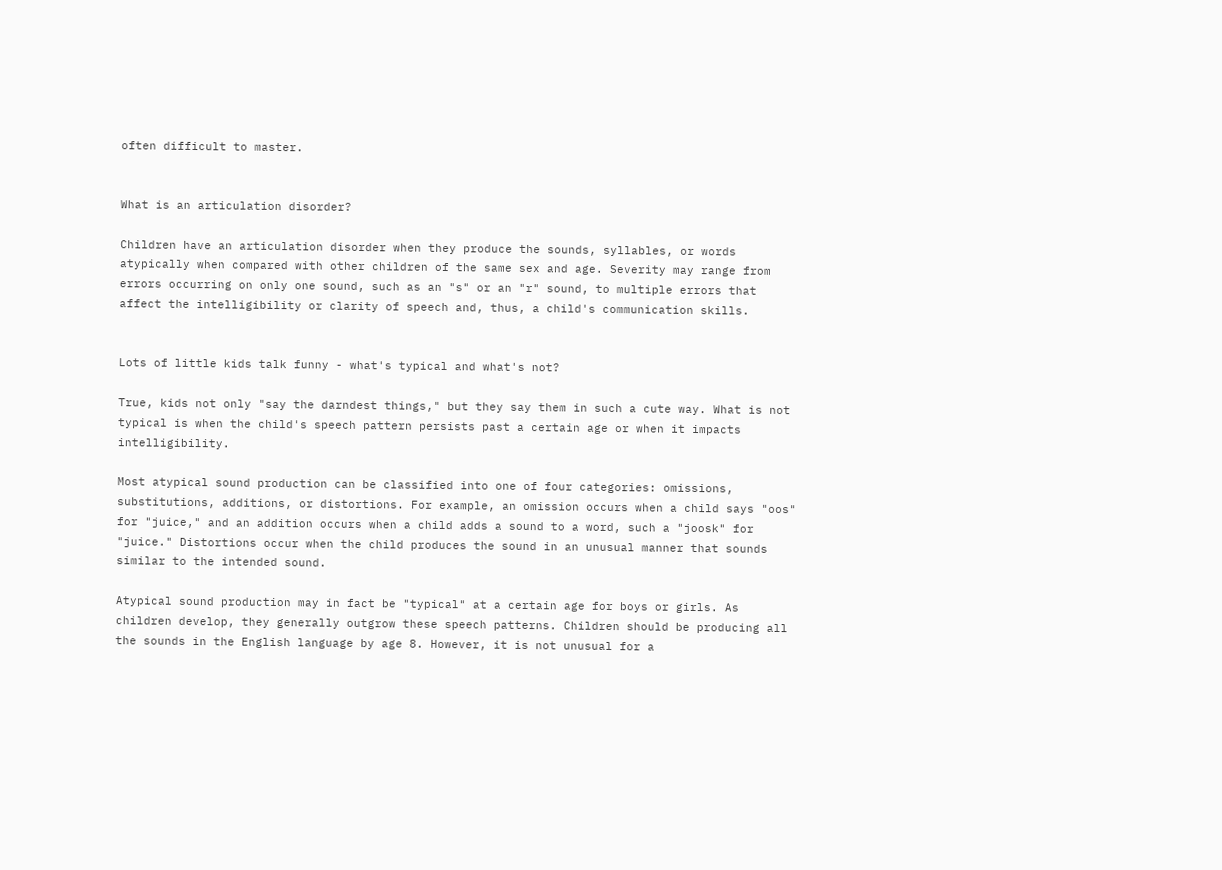often difficult to master.


What is an articulation disorder?

Children have an articulation disorder when they produce the sounds, syllables, or words atypically when compared with other children of the same sex and age. Severity may range from errors occurring on only one sound, such as an "s" or an "r" sound, to multiple errors that affect the intelligibility or clarity of speech and, thus, a child's communication skills.


Lots of little kids talk funny - what's typical and what's not?

True, kids not only "say the darndest things," but they say them in such a cute way. What is not typical is when the child's speech pattern persists past a certain age or when it impacts intelligibility.

Most atypical sound production can be classified into one of four categories: omissions, substitutions, additions, or distortions. For example, an omission occurs when a child says "oos" for "juice," and an addition occurs when a child adds a sound to a word, such a "joosk" for "juice." Distortions occur when the child produces the sound in an unusual manner that sounds similar to the intended sound.

Atypical sound production may in fact be "typical" at a certain age for boys or girls. As children develop, they generally outgrow these speech patterns. Children should be producing all the sounds in the English language by age 8. However, it is not unusual for a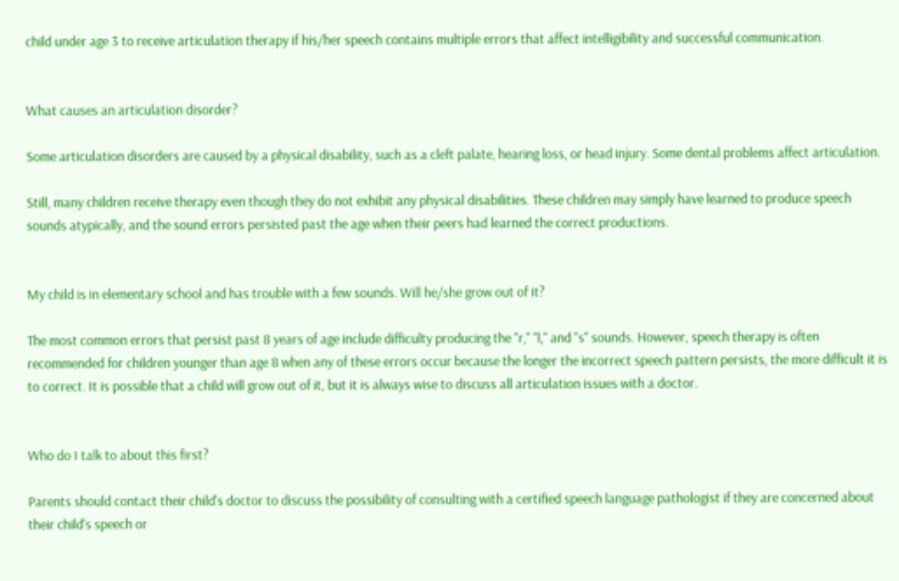child under age 3 to receive articulation therapy if his/her speech contains multiple errors that affect intelligibility and successful communication.


What causes an articulation disorder?

Some articulation disorders are caused by a physical disability, such as a cleft palate, hearing loss, or head injury. Some dental problems affect articulation.

Still, many children receive therapy even though they do not exhibit any physical disabilities. These children may simply have learned to produce speech sounds atypically, and the sound errors persisted past the age when their peers had learned the correct productions.


My child is in elementary school and has trouble with a few sounds. Will he/she grow out of it?

The most common errors that persist past 8 years of age include difficulty producing the "r," "l," and "s" sounds. However, speech therapy is often recommended for children younger than age 8 when any of these errors occur because the longer the incorrect speech pattern persists, the more difficult it is to correct. It is possible that a child will grow out of it, but it is always wise to discuss all articulation issues with a doctor.


Who do I talk to about this first?

Parents should contact their child's doctor to discuss the possibility of consulting with a certified speech language pathologist if they are concerned about their child's speech or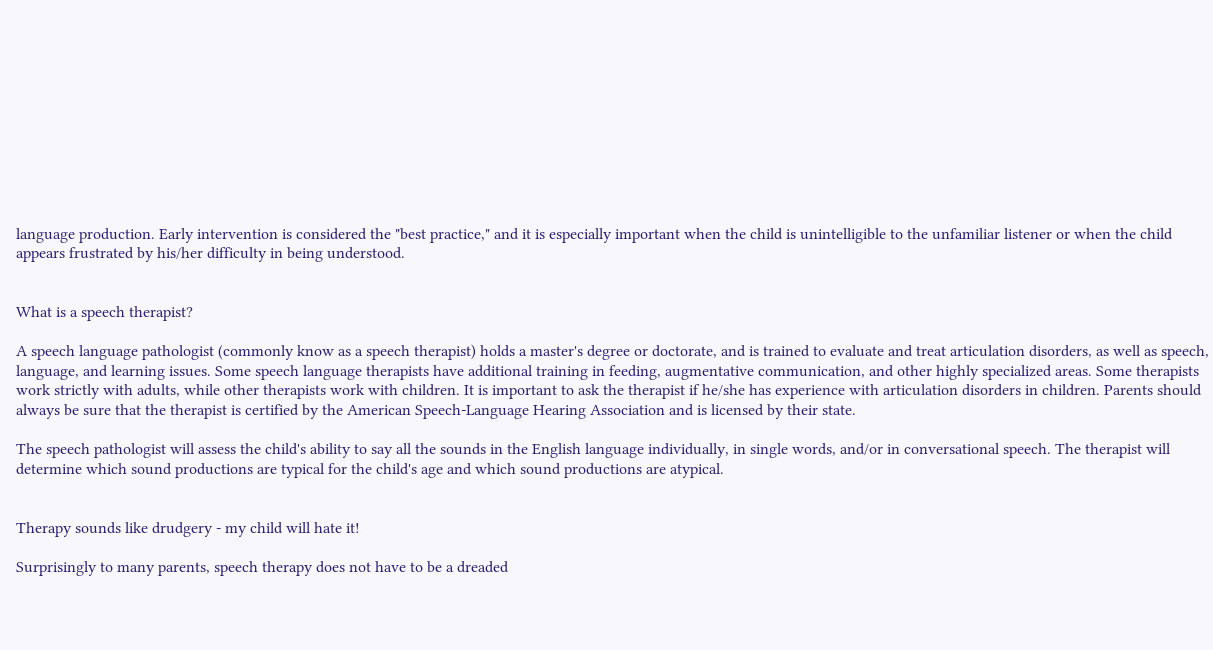language production. Early intervention is considered the "best practice," and it is especially important when the child is unintelligible to the unfamiliar listener or when the child appears frustrated by his/her difficulty in being understood.


What is a speech therapist?

A speech language pathologist (commonly know as a speech therapist) holds a master's degree or doctorate, and is trained to evaluate and treat articulation disorders, as well as speech, language, and learning issues. Some speech language therapists have additional training in feeding, augmentative communication, and other highly specialized areas. Some therapists work strictly with adults, while other therapists work with children. It is important to ask the therapist if he/she has experience with articulation disorders in children. Parents should always be sure that the therapist is certified by the American Speech-Language Hearing Association and is licensed by their state.

The speech pathologist will assess the child's ability to say all the sounds in the English language individually, in single words, and/or in conversational speech. The therapist will determine which sound productions are typical for the child's age and which sound productions are atypical.


Therapy sounds like drudgery - my child will hate it!

Surprisingly to many parents, speech therapy does not have to be a dreaded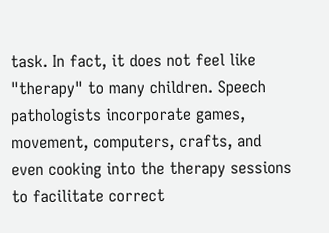task. In fact, it does not feel like "therapy" to many children. Speech pathologists incorporate games, movement, computers, crafts, and even cooking into the therapy sessions to facilitate correct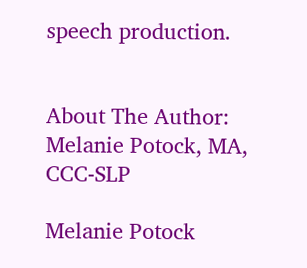speech production.


About The Author: Melanie Potock, MA, CCC-SLP

Melanie Potock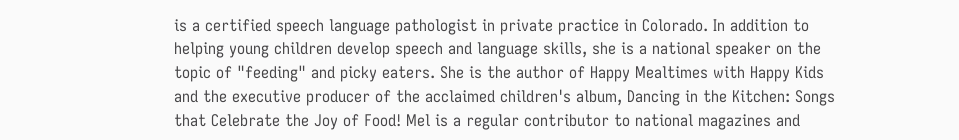is a certified speech language pathologist in private practice in Colorado. In addition to helping young children develop speech and language skills, she is a national speaker on the topic of "feeding" and picky eaters. She is the author of Happy Mealtimes with Happy Kids and the executive producer of the acclaimed children's album, Dancing in the Kitchen: Songs that Celebrate the Joy of Food! Mel is a regular contributor to national magazines and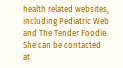health related websites, including Pediatric Web and The Tender Foodie. She can be contacted at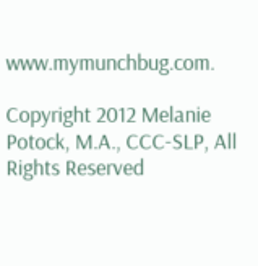www.mymunchbug.com.

Copyright 2012 Melanie Potock, M.A., CCC-SLP, All Rights Reserved